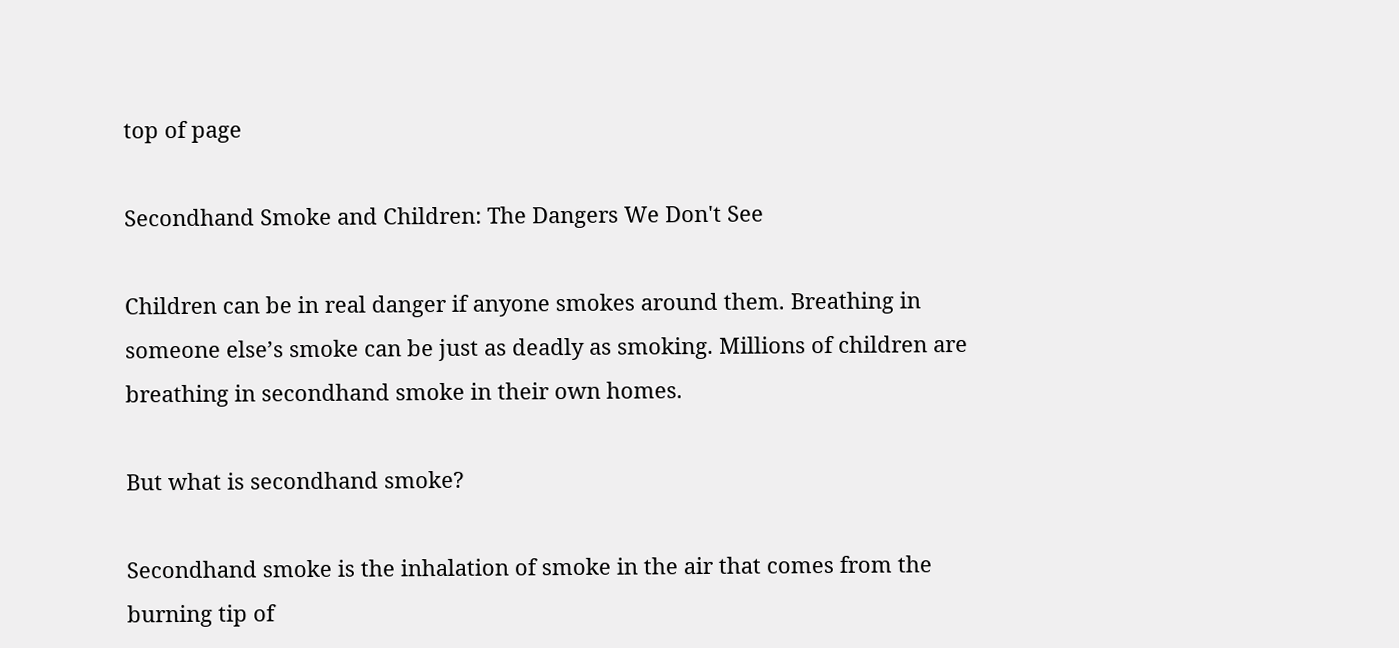top of page

Secondhand Smoke and Children: The Dangers We Don't See

Children can be in real danger if anyone smokes around them. Breathing in someone else’s smoke can be just as deadly as smoking. Millions of children are breathing in secondhand smoke in their own homes.

But what is secondhand smoke?

Secondhand smoke is the inhalation of smoke in the air that comes from the burning tip of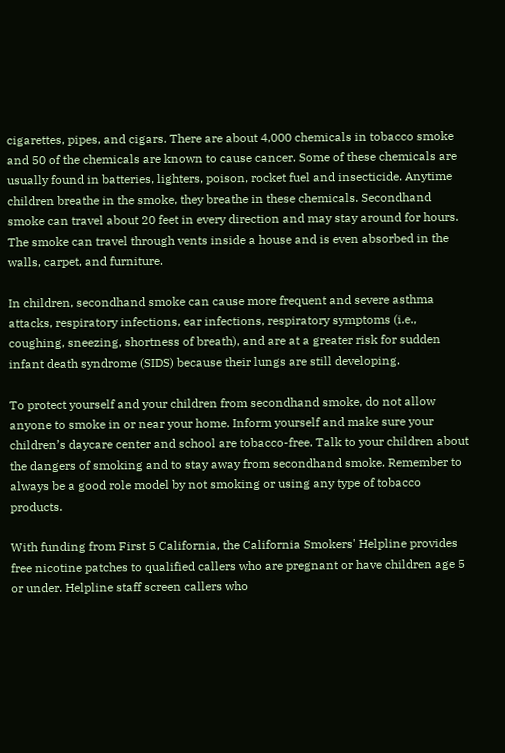cigarettes, pipes, and cigars. There are about 4,000 chemicals in tobacco smoke and 50 of the chemicals are known to cause cancer. Some of these chemicals are usually found in batteries, lighters, poison, rocket fuel and insecticide. Anytime children breathe in the smoke, they breathe in these chemicals. Secondhand smoke can travel about 20 feet in every direction and may stay around for hours. The smoke can travel through vents inside a house and is even absorbed in the walls, carpet, and furniture.

In children, secondhand smoke can cause more frequent and severe asthma attacks, respiratory infections, ear infections, respiratory symptoms (i.e., coughing, sneezing, shortness of breath), and are at a greater risk for sudden infant death syndrome (SIDS) because their lungs are still developing.

To protect yourself and your children from secondhand smoke, do not allow anyone to smoke in or near your home. Inform yourself and make sure your children’s daycare center and school are tobacco-free. Talk to your children about the dangers of smoking and to stay away from secondhand smoke. Remember to always be a good role model by not smoking or using any type of tobacco products.

With funding from First 5 California, the California Smokers' Helpline provides free nicotine patches to qualified callers who are pregnant or have children age 5 or under. Helpline staff screen callers who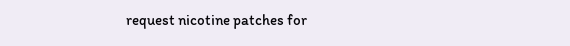request nicotine patches for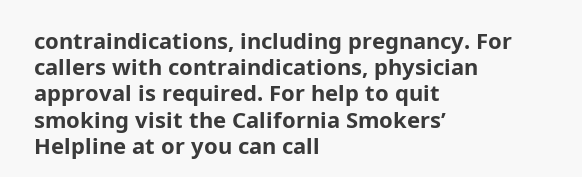contraindications, including pregnancy. For callers with contraindications, physician approval is required. For help to quit smoking visit the California Smokers’ Helpline at or you can call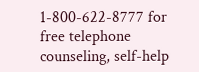1-800-622-8777 for free telephone counseling, self-help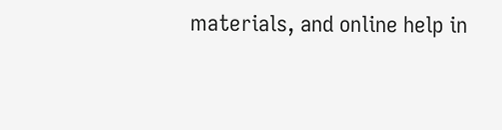materials, and online help in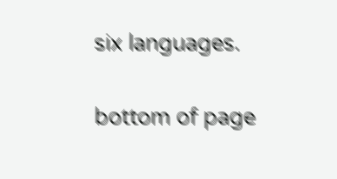six languages.

bottom of page